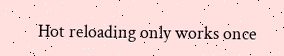Hot reloading only works once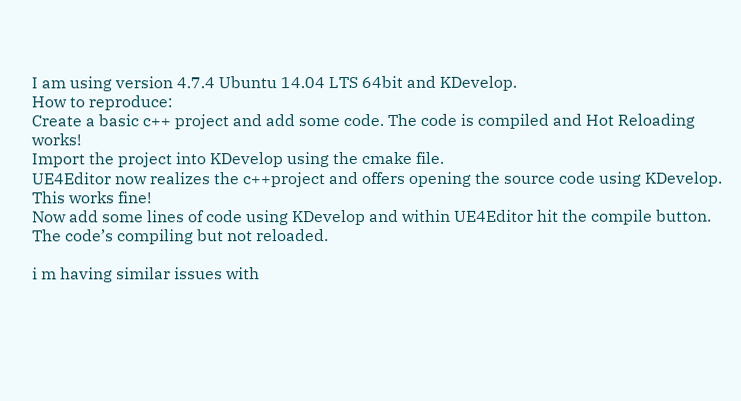I am using version 4.7.4 Ubuntu 14.04 LTS 64bit and KDevelop.
How to reproduce:
Create a basic c++ project and add some code. The code is compiled and Hot Reloading works!
Import the project into KDevelop using the cmake file.
UE4Editor now realizes the c++project and offers opening the source code using KDevelop. This works fine!
Now add some lines of code using KDevelop and within UE4Editor hit the compile button.
The code’s compiling but not reloaded.

i m having similar issues with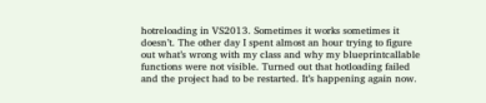hotreloading in VS2013. Sometimes it works sometimes it doesn’t. The other day I spent almost an hour trying to figure out what’s wrong with my class and why my blueprintcallable functions were not visible. Turned out that hotloading failed and the project had to be restarted. It’s happening again now.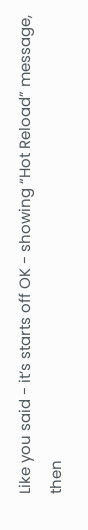Like you said - it’s starts off OK - showing “Hot Reload” message, then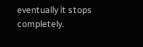eventually it stops completely.